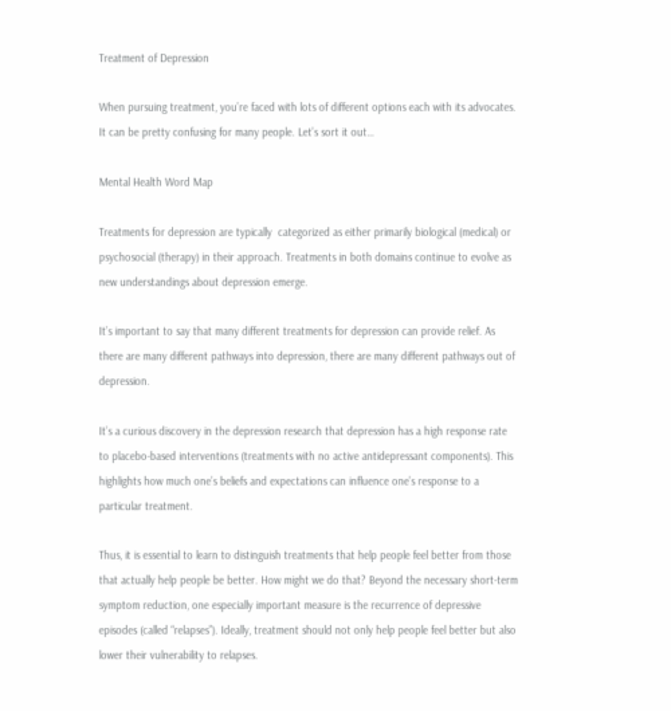Treatment of Depression

When pursuing treatment, you’re faced with lots of different options each with its advocates. It can be pretty confusing for many people. Let’s sort it out…

Mental Health Word Map

Treatments for depression are typically  categorized as either primarily biological (medical) or psychosocial (therapy) in their approach. Treatments in both domains continue to evolve as new understandings about depression emerge.

It’s important to say that many different treatments for depression can provide relief. As there are many different pathways into depression, there are many different pathways out of depression.

It’s a curious discovery in the depression research that depression has a high response rate to placebo-based interventions (treatments with no active antidepressant components). This highlights how much one’s beliefs and expectations can influence one’s response to a particular treatment.

Thus, it is essential to learn to distinguish treatments that help people feel better from those that actually help people be better. How might we do that? Beyond the necessary short-term symptom reduction, one especially important measure is the recurrence of depressive episodes (called “relapses”). Ideally, treatment should not only help people feel better but also lower their vulnerability to relapses.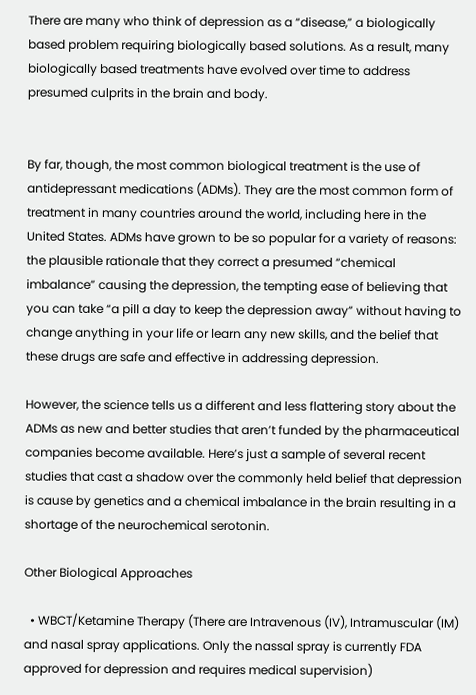There are many who think of depression as a “disease,” a biologically based problem requiring biologically based solutions. As a result, many biologically based treatments have evolved over time to address presumed culprits in the brain and body.


By far, though, the most common biological treatment is the use of antidepressant medications (ADMs). They are the most common form of treatment in many countries around the world, including here in the United States. ADMs have grown to be so popular for a variety of reasons: the plausible rationale that they correct a presumed “chemical imbalance” causing the depression, the tempting ease of believing that you can take “a pill a day to keep the depression away” without having to change anything in your life or learn any new skills, and the belief that these drugs are safe and effective in addressing depression.

However, the science tells us a different and less flattering story about the ADMs as new and better studies that aren’t funded by the pharmaceutical companies become available. Here’s just a sample of several recent studies that cast a shadow over the commonly held belief that depression is cause by genetics and a chemical imbalance in the brain resulting in a shortage of the neurochemical serotonin.

Other Biological Approaches

  • WBCT/Ketamine Therapy (There are Intravenous (IV), Intramuscular (IM)  and nasal spray applications. Only the nassal spray is currently FDA approved for depression and requires medical supervision)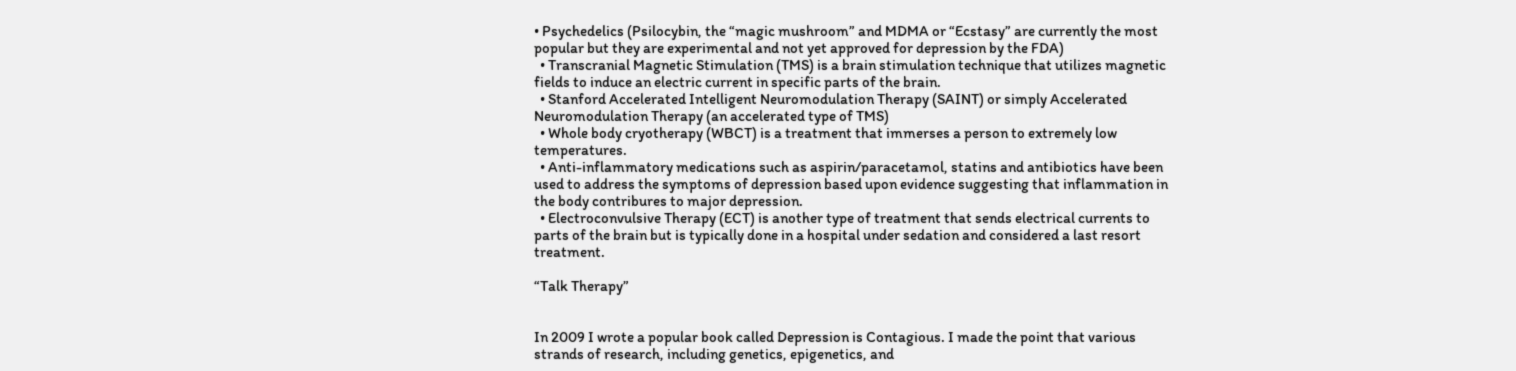• Psychedelics (Psilocybin, the “magic mushroom” and MDMA or “Ecstasy” are currently the most popular but they are experimental and not yet approved for depression by the FDA)
  • Transcranial Magnetic Stimulation (TMS) is a brain stimulation technique that utilizes magnetic fields to induce an electric current in specific parts of the brain.
  • Stanford Accelerated Intelligent Neuromodulation Therapy (SAINT) or simply Accelerated Neuromodulation Therapy (an accelerated type of TMS)
  • Whole body cryotherapy (WBCT) is a treatment that immerses a person to extremely low temperatures.
  • Anti-inflammatory medications such as aspirin/paracetamol, statins and antibiotics have been used to address the symptoms of depression based upon evidence suggesting that inflammation in the body contribures to major depression.
  • Electroconvulsive Therapy (ECT) is another type of treatment that sends electrical currents to parts of the brain but is typically done in a hospital under sedation and considered a last resort treatment.

“Talk Therapy”


In 2009 I wrote a popular book called Depression is Contagious. I made the point that various strands of research, including genetics, epigenetics, and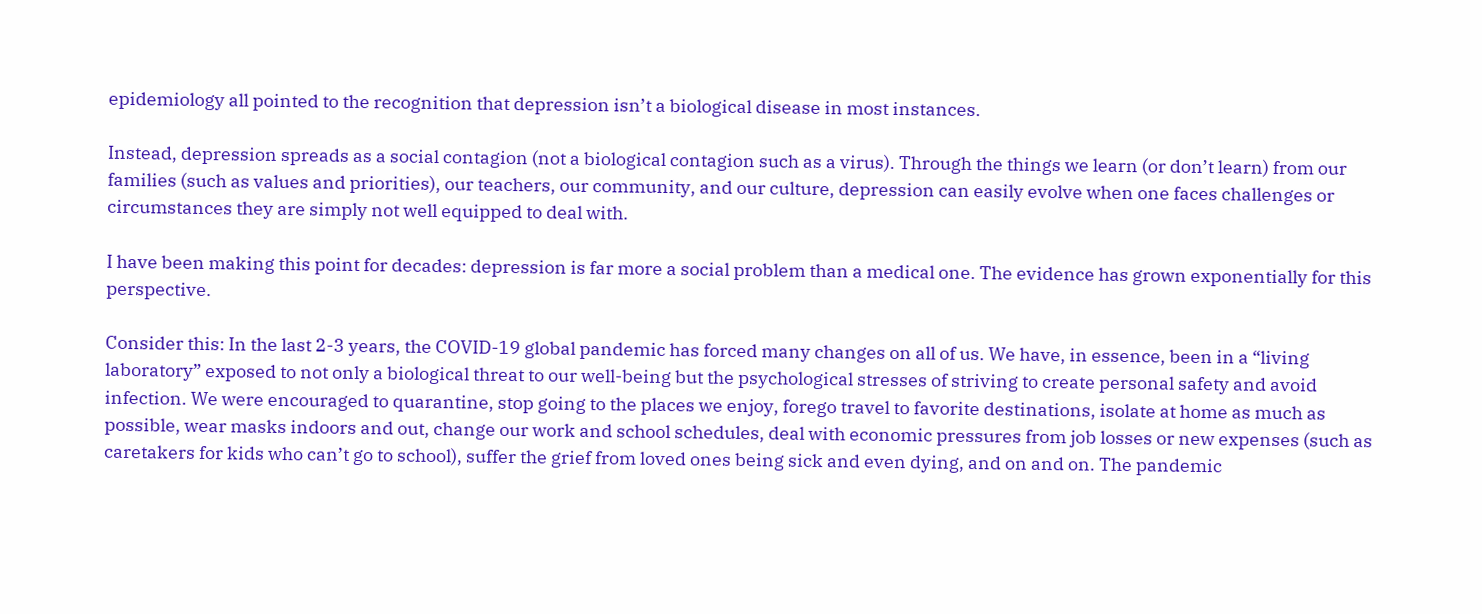epidemiology all pointed to the recognition that depression isn’t a biological disease in most instances.

Instead, depression spreads as a social contagion (not a biological contagion such as a virus). Through the things we learn (or don’t learn) from our families (such as values and priorities), our teachers, our community, and our culture, depression can easily evolve when one faces challenges or circumstances they are simply not well equipped to deal with.

I have been making this point for decades: depression is far more a social problem than a medical one. The evidence has grown exponentially for this perspective.

Consider this: In the last 2-3 years, the COVID-19 global pandemic has forced many changes on all of us. We have, in essence, been in a “living laboratory” exposed to not only a biological threat to our well-being but the psychological stresses of striving to create personal safety and avoid infection. We were encouraged to quarantine, stop going to the places we enjoy, forego travel to favorite destinations, isolate at home as much as possible, wear masks indoors and out, change our work and school schedules, deal with economic pressures from job losses or new expenses (such as caretakers for kids who can’t go to school), suffer the grief from loved ones being sick and even dying, and on and on. The pandemic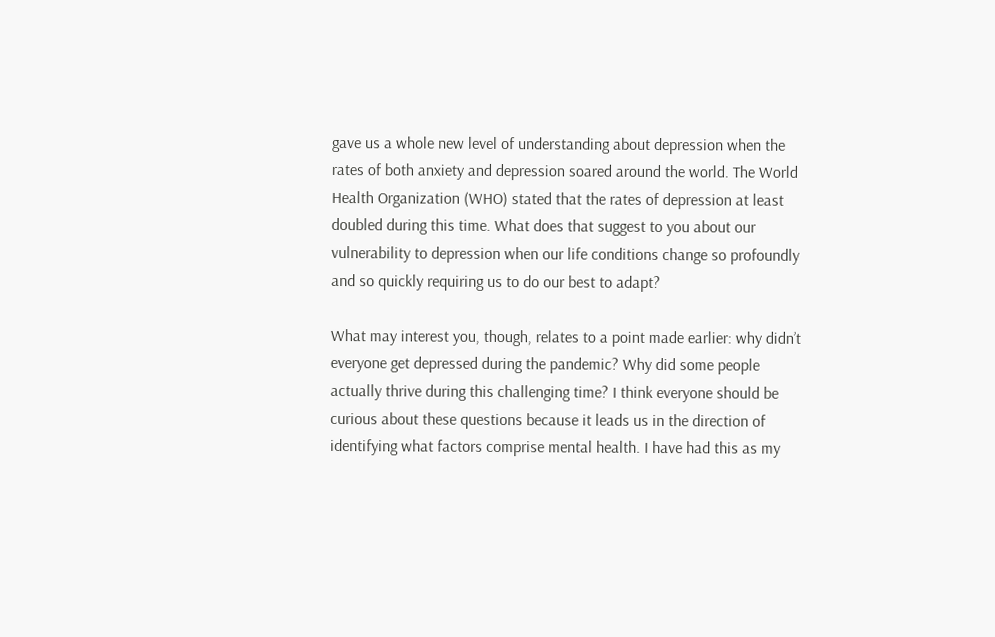gave us a whole new level of understanding about depression when the rates of both anxiety and depression soared around the world. The World Health Organization (WHO) stated that the rates of depression at least doubled during this time. What does that suggest to you about our vulnerability to depression when our life conditions change so profoundly and so quickly requiring us to do our best to adapt?

What may interest you, though, relates to a point made earlier: why didn’t everyone get depressed during the pandemic? Why did some people actually thrive during this challenging time? I think everyone should be curious about these questions because it leads us in the direction of identifying what factors comprise mental health. I have had this as my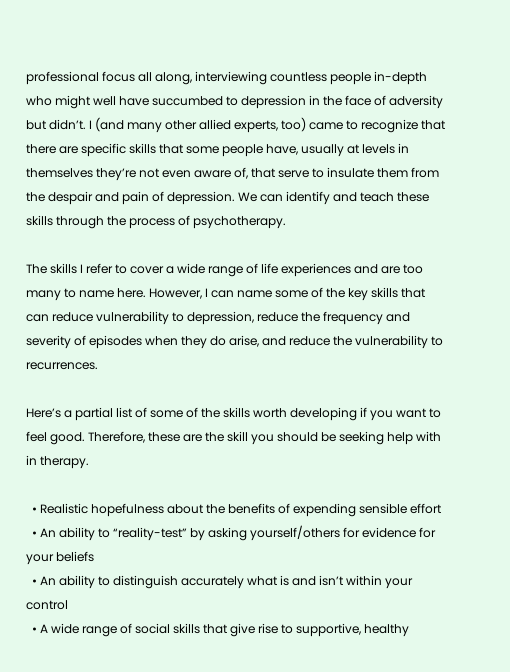professional focus all along, interviewing countless people in-depth who might well have succumbed to depression in the face of adversity but didn’t. I (and many other allied experts, too) came to recognize that there are specific skills that some people have, usually at levels in themselves they’re not even aware of, that serve to insulate them from the despair and pain of depression. We can identify and teach these skills through the process of psychotherapy.

The skills I refer to cover a wide range of life experiences and are too many to name here. However, I can name some of the key skills that can reduce vulnerability to depression, reduce the frequency and severity of episodes when they do arise, and reduce the vulnerability to recurrences.

Here’s a partial list of some of the skills worth developing if you want to feel good. Therefore, these are the skill you should be seeking help with in therapy.

  • Realistic hopefulness about the benefits of expending sensible effort
  • An ability to “reality-test” by asking yourself/others for evidence for your beliefs
  • An ability to distinguish accurately what is and isn’t within your control
  • A wide range of social skills that give rise to supportive, healthy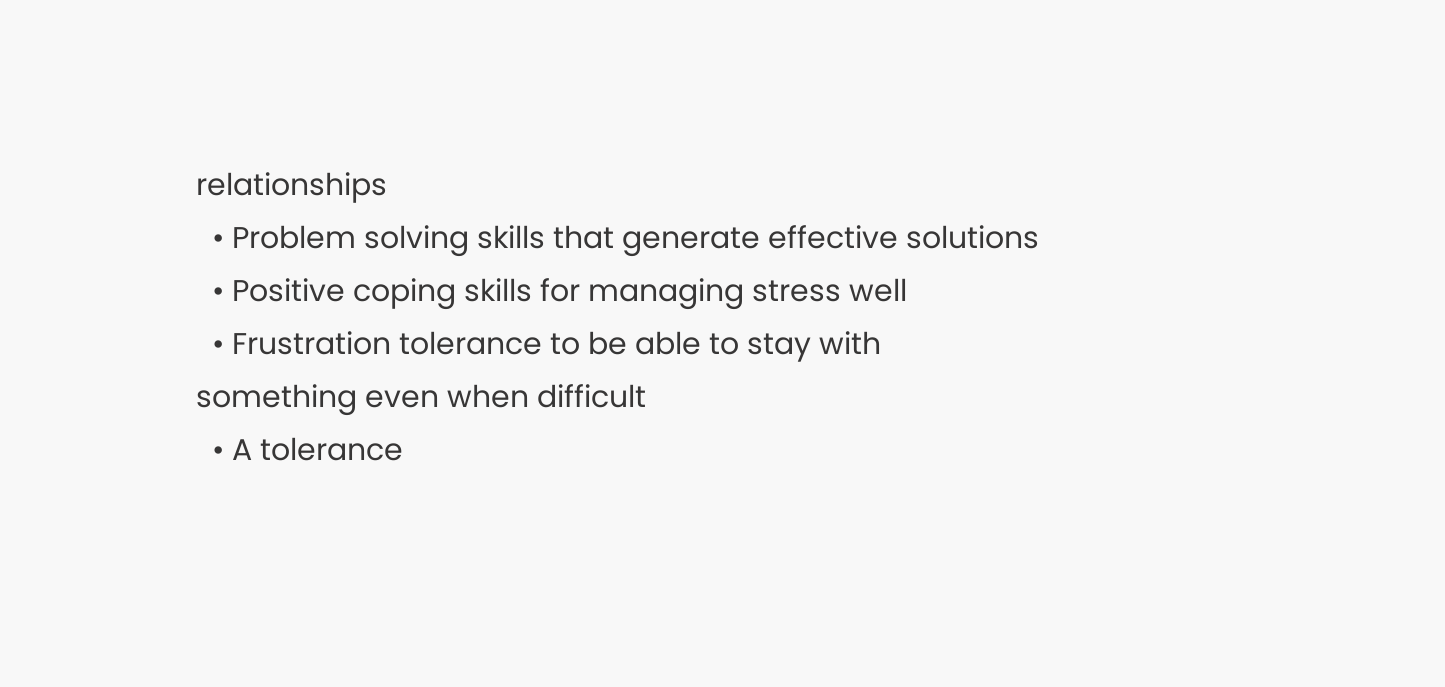relationships
  • Problem solving skills that generate effective solutions
  • Positive coping skills for managing stress well
  • Frustration tolerance to be able to stay with something even when difficult
  • A tolerance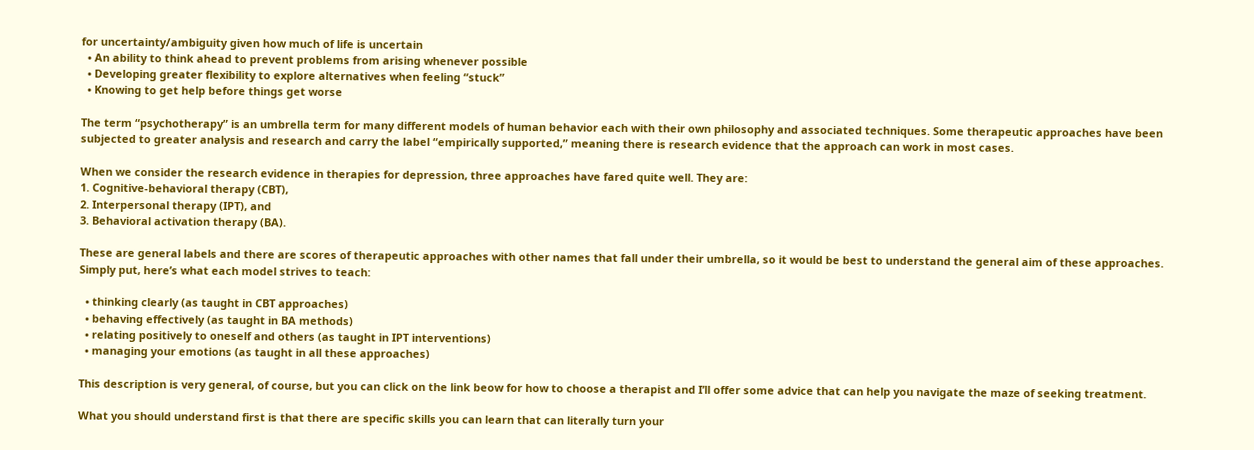for uncertainty/ambiguity given how much of life is uncertain
  • An ability to think ahead to prevent problems from arising whenever possible
  • Developing greater flexibility to explore alternatives when feeling “stuck”
  • Knowing to get help before things get worse

The term “psychotherapy” is an umbrella term for many different models of human behavior each with their own philosophy and associated techniques. Some therapeutic approaches have been subjected to greater analysis and research and carry the label “empirically supported,” meaning there is research evidence that the approach can work in most cases.

When we consider the research evidence in therapies for depression, three approaches have fared quite well. They are:
1. Cognitive-behavioral therapy (CBT),
2. Interpersonal therapy (IPT), and
3. Behavioral activation therapy (BA).

These are general labels and there are scores of therapeutic approaches with other names that fall under their umbrella, so it would be best to understand the general aim of these approaches. Simply put, here’s what each model strives to teach:

  • thinking clearly (as taught in CBT approaches)
  • behaving effectively (as taught in BA methods)
  • relating positively to oneself and others (as taught in IPT interventions)
  • managing your emotions (as taught in all these approaches)

This description is very general, of course, but you can click on the link beow for how to choose a therapist and I’ll offer some advice that can help you navigate the maze of seeking treatment.

What you should understand first is that there are specific skills you can learn that can literally turn your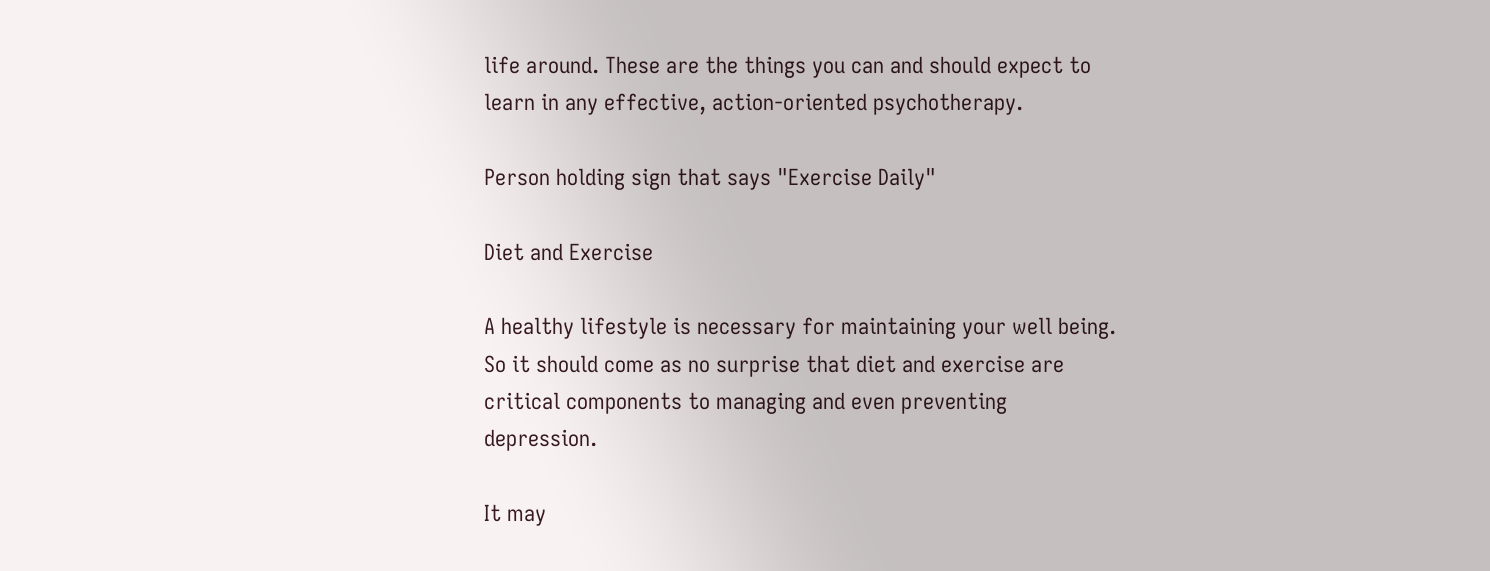life around. These are the things you can and should expect to learn in any effective, action-oriented psychotherapy.

Person holding sign that says "Exercise Daily"

Diet and Exercise

A healthy lifestyle is necessary for maintaining your well being. So it should come as no surprise that diet and exercise are critical components to managing and even preventing depression.

It may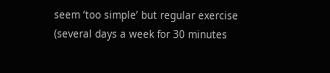seem ‘too simple’ but regular exercise (several days a week for 30 minutes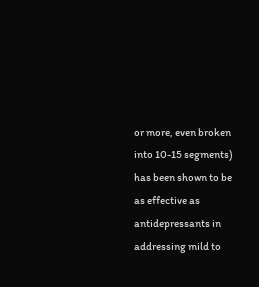or more, even broken into 10-15 segments) has been shown to be as effective as antidepressants in addressing mild to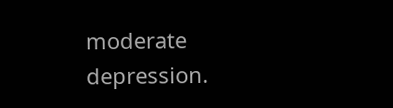moderate depression.